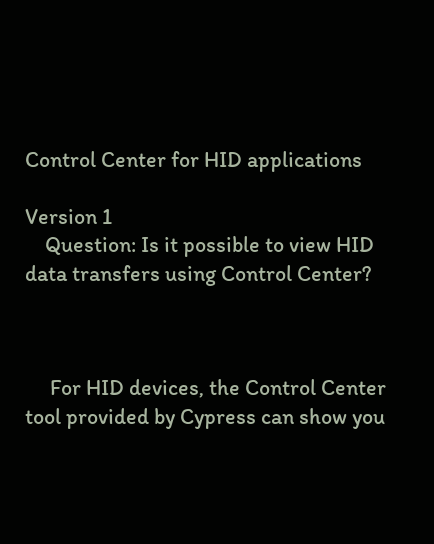Control Center for HID applications

Version 1
    Question: Is it possible to view HID data transfers using Control Center?



     For HID devices, the Control Center tool provided by Cypress can show you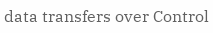data transfers over Control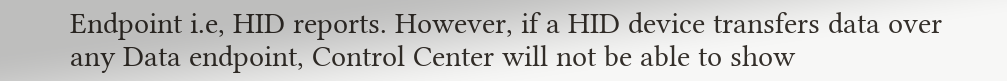Endpoint i.e, HID reports. However, if a HID device transfers data over any Data endpoint, Control Center will not be able to show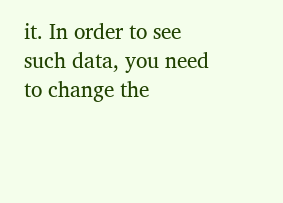it. In order to see such data, you need to change the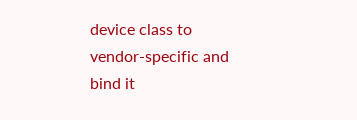device class to vendor-specific and bind it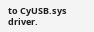to CyUSB.sys driver.